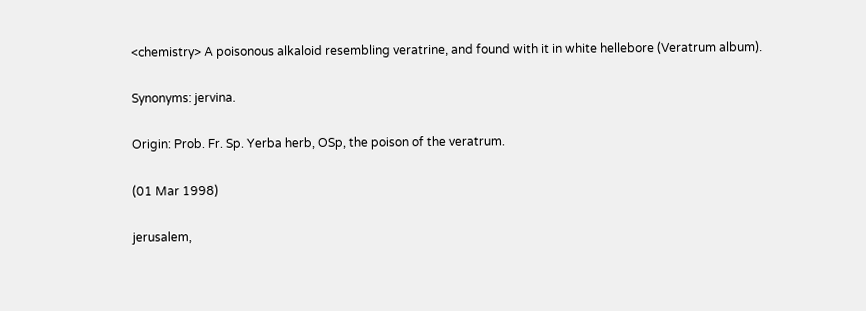<chemistry> A poisonous alkaloid resembling veratrine, and found with it in white hellebore (Veratrum album).

Synonyms: jervina.

Origin: Prob. Fr. Sp. Yerba herb, OSp, the poison of the veratrum.

(01 Mar 1998)

jerusalem,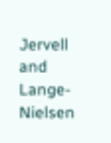Jervell and Lange-Nielsen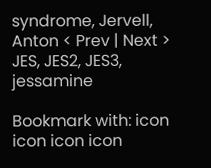syndrome, Jervell, Anton < Prev | Next > JES, JES2, JES3, jessamine

Bookmark with: icon icon icon icon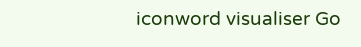iconword visualiser Go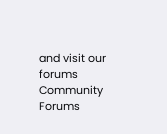and visit our forums Community Forums